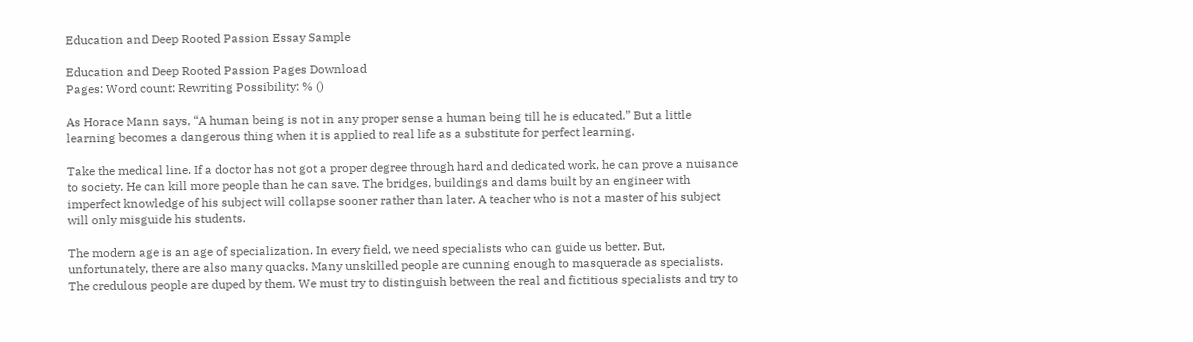Education and Deep Rooted Passion Essay Sample

Education and Deep Rooted Passion Pages Download
Pages: Word count: Rewriting Possibility: % ()

As Horace Mann says, “A human being is not in any proper sense a human being till he is educated.” But a little learning becomes a dangerous thing when it is applied to real life as a substitute for perfect learning.

Take the medical line. If a doctor has not got a proper degree through hard and dedicated work, he can prove a nuisance to society. He can kill more people than he can save. The bridges, buildings and dams built by an engineer with imperfect knowledge of his subject will collapse sooner rather than later. A teacher who is not a master of his subject will only misguide his students.

The modern age is an age of specialization. In every field, we need specialists who can guide us better. But, unfortunately, there are also many quacks. Many unskilled people are cunning enough to masquerade as specialists. The credulous people are duped by them. We must try to distinguish between the real and fictitious specialists and try to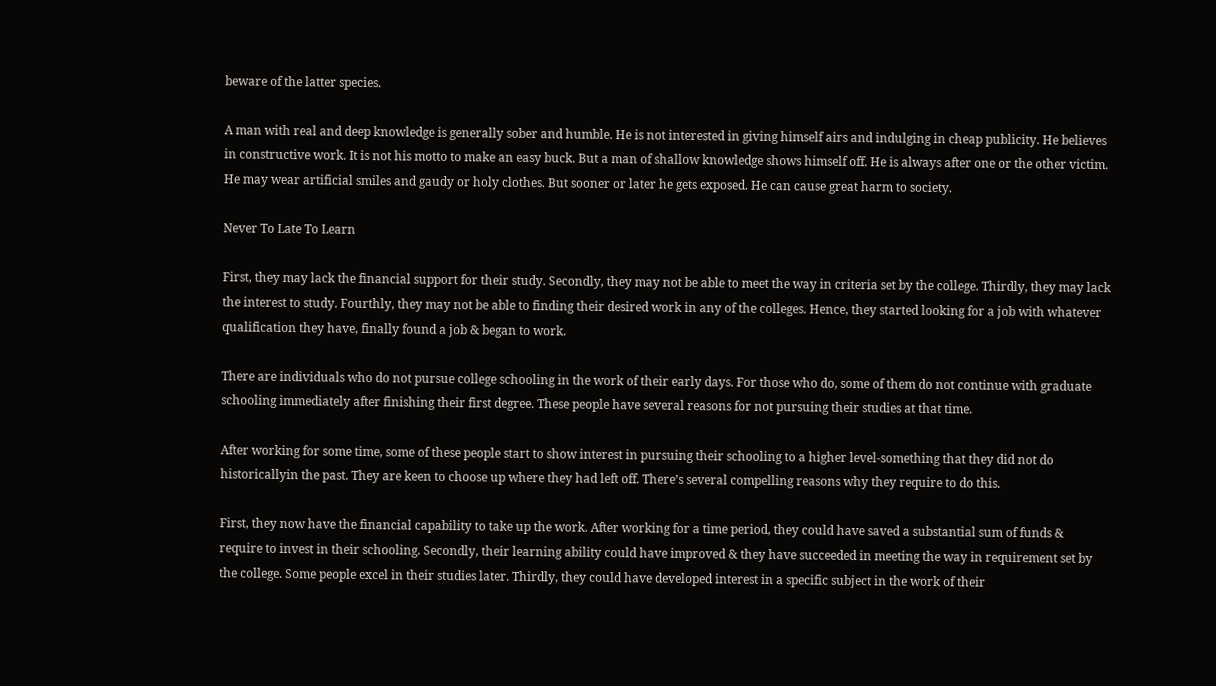beware of the latter species.

A man with real and deep knowledge is generally sober and humble. He is not interested in giving himself airs and indulging in cheap publicity. He believes in constructive work. It is not his motto to make an easy buck. But a man of shallow knowledge shows himself off. He is always after one or the other victim. He may wear artificial smiles and gaudy or holy clothes. But sooner or later he gets exposed. He can cause great harm to society.

Never To Late To Learn

First, they may lack the financial support for their study. Secondly, they may not be able to meet the way in criteria set by the college. Thirdly, they may lack the interest to study. Fourthly, they may not be able to finding their desired work in any of the colleges. Hence, they started looking for a job with whatever qualification they have, finally found a job & began to work.

There are individuals who do not pursue college schooling in the work of their early days. For those who do, some of them do not continue with graduate schooling immediately after finishing their first degree. These people have several reasons for not pursuing their studies at that time.

After working for some time, some of these people start to show interest in pursuing their schooling to a higher level-something that they did not do historicallyin the past. They are keen to choose up where they had left off. There’s several compelling reasons why they require to do this.

First, they now have the financial capability to take up the work. After working for a time period, they could have saved a substantial sum of funds & require to invest in their schooling. Secondly, their learning ability could have improved & they have succeeded in meeting the way in requirement set by the college. Some people excel in their studies later. Thirdly, they could have developed interest in a specific subject in the work of their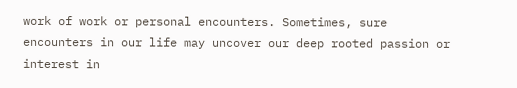work of work or personal encounters. Sometimes, sure encounters in our life may uncover our deep rooted passion or interest in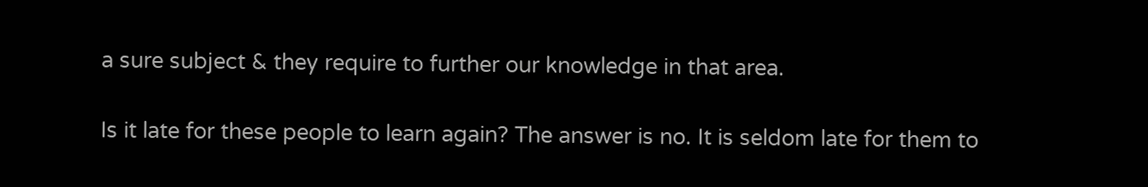a sure subject & they require to further our knowledge in that area.

Is it late for these people to learn again? The answer is no. It is seldom late for them to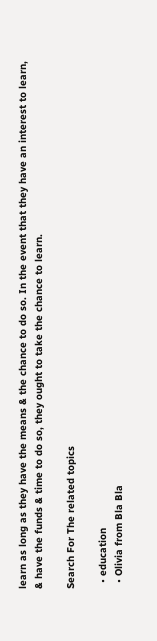learn as long as they have the means & the chance to do so. In the event that they have an interest to learn, & have the funds & time to do so, they ought to take the chance to learn.

Search For The related topics

  • education
  • Olivia from Bla Bla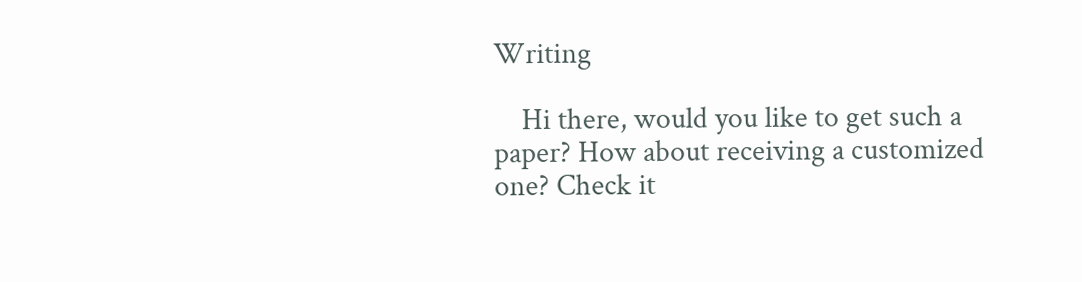Writing

    Hi there, would you like to get such a paper? How about receiving a customized one? Check it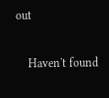out

    Haven't found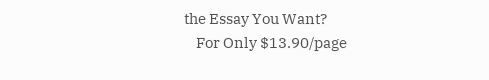the Essay You Want?
    For Only $13.90/page